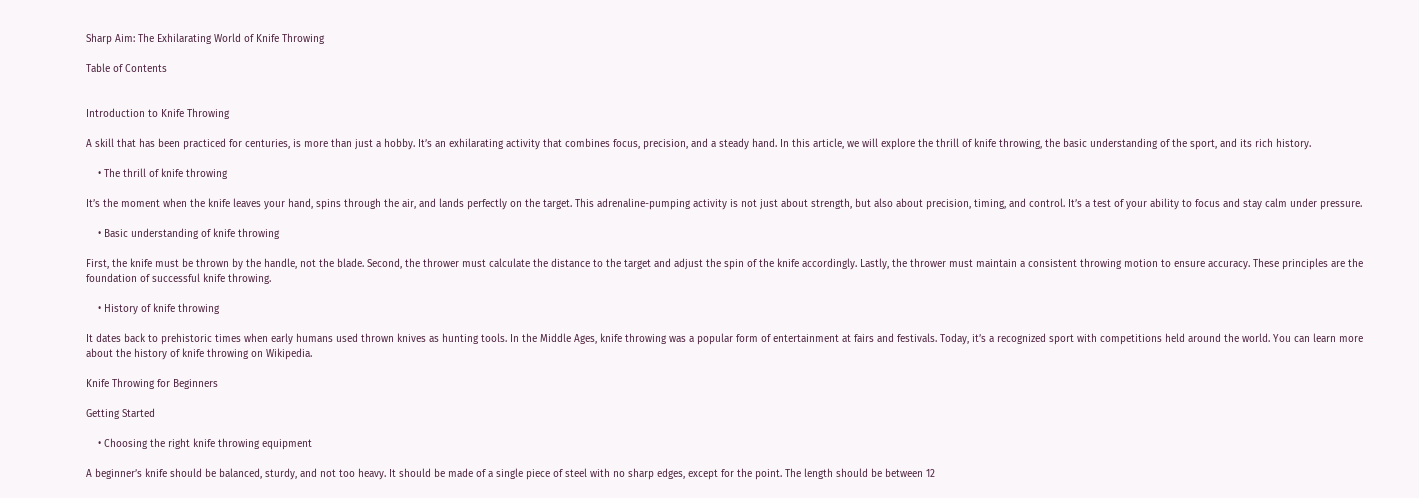Sharp Aim: The Exhilarating World of Knife Throwing

Table of Contents


Introduction to Knife Throwing

A skill that has been practiced for centuries, is more than just a hobby. It’s an exhilarating activity that combines focus, precision, and a steady hand. In this article, we will explore the thrill of knife throwing, the basic understanding of the sport, and its rich history.

    • The thrill of knife throwing

It’s the moment when the knife leaves your hand, spins through the air, and lands perfectly on the target. This adrenaline-pumping activity is not just about strength, but also about precision, timing, and control. It’s a test of your ability to focus and stay calm under pressure.

    • Basic understanding of knife throwing

First, the knife must be thrown by the handle, not the blade. Second, the thrower must calculate the distance to the target and adjust the spin of the knife accordingly. Lastly, the thrower must maintain a consistent throwing motion to ensure accuracy. These principles are the foundation of successful knife throwing.

    • History of knife throwing

It dates back to prehistoric times when early humans used thrown knives as hunting tools. In the Middle Ages, knife throwing was a popular form of entertainment at fairs and festivals. Today, it’s a recognized sport with competitions held around the world. You can learn more about the history of knife throwing on Wikipedia.

Knife Throwing for Beginners

Getting Started

    • Choosing the right knife throwing equipment

A beginner’s knife should be balanced, sturdy, and not too heavy. It should be made of a single piece of steel with no sharp edges, except for the point. The length should be between 12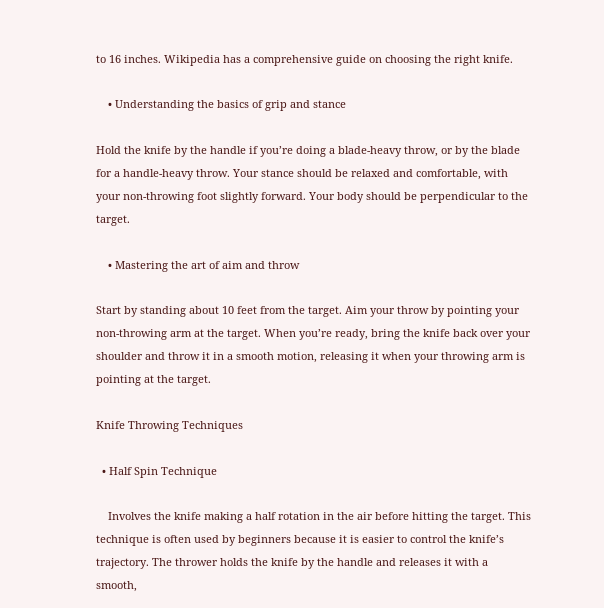to 16 inches. Wikipedia has a comprehensive guide on choosing the right knife.

    • Understanding the basics of grip and stance

Hold the knife by the handle if you’re doing a blade-heavy throw, or by the blade for a handle-heavy throw. Your stance should be relaxed and comfortable, with your non-throwing foot slightly forward. Your body should be perpendicular to the target.

    • Mastering the art of aim and throw

Start by standing about 10 feet from the target. Aim your throw by pointing your non-throwing arm at the target. When you’re ready, bring the knife back over your shoulder and throw it in a smooth motion, releasing it when your throwing arm is pointing at the target.

Knife Throwing Techniques

  • Half Spin Technique

    Involves the knife making a half rotation in the air before hitting the target. This technique is often used by beginners because it is easier to control the knife’s trajectory. The thrower holds the knife by the handle and releases it with a smooth,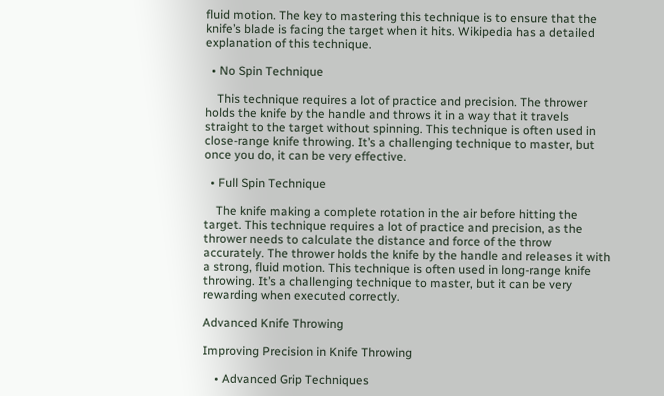fluid motion. The key to mastering this technique is to ensure that the knife’s blade is facing the target when it hits. Wikipedia has a detailed explanation of this technique.

  • No Spin Technique

    This technique requires a lot of practice and precision. The thrower holds the knife by the handle and throws it in a way that it travels straight to the target without spinning. This technique is often used in close-range knife throwing. It’s a challenging technique to master, but once you do, it can be very effective.

  • Full Spin Technique

    The knife making a complete rotation in the air before hitting the target. This technique requires a lot of practice and precision, as the thrower needs to calculate the distance and force of the throw accurately. The thrower holds the knife by the handle and releases it with a strong, fluid motion. This technique is often used in long-range knife throwing. It’s a challenging technique to master, but it can be very rewarding when executed correctly.

Advanced Knife Throwing

Improving Precision in Knife Throwing

    • Advanced Grip Techniques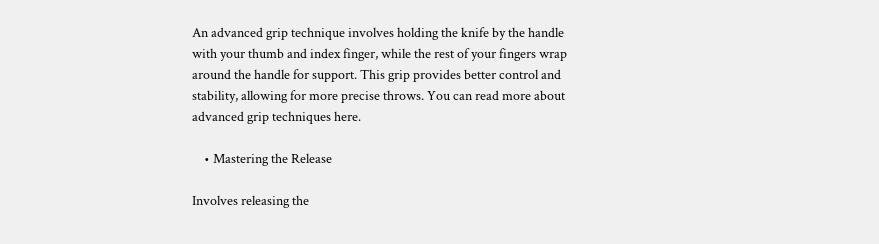An advanced grip technique involves holding the knife by the handle with your thumb and index finger, while the rest of your fingers wrap around the handle for support. This grip provides better control and stability, allowing for more precise throws. You can read more about advanced grip techniques here.

    • Mastering the Release

Involves releasing the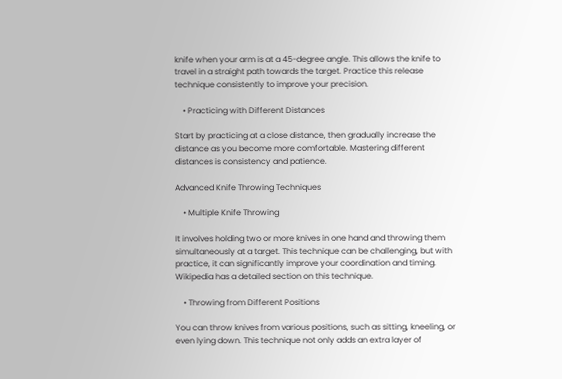knife when your arm is at a 45-degree angle. This allows the knife to travel in a straight path towards the target. Practice this release technique consistently to improve your precision.

    • Practicing with Different Distances

Start by practicing at a close distance, then gradually increase the distance as you become more comfortable. Mastering different distances is consistency and patience.

Advanced Knife Throwing Techniques

    • Multiple Knife Throwing

It involves holding two or more knives in one hand and throwing them simultaneously at a target. This technique can be challenging, but with practice, it can significantly improve your coordination and timing. Wikipedia has a detailed section on this technique.

    • Throwing from Different Positions

You can throw knives from various positions, such as sitting, kneeling, or even lying down. This technique not only adds an extra layer of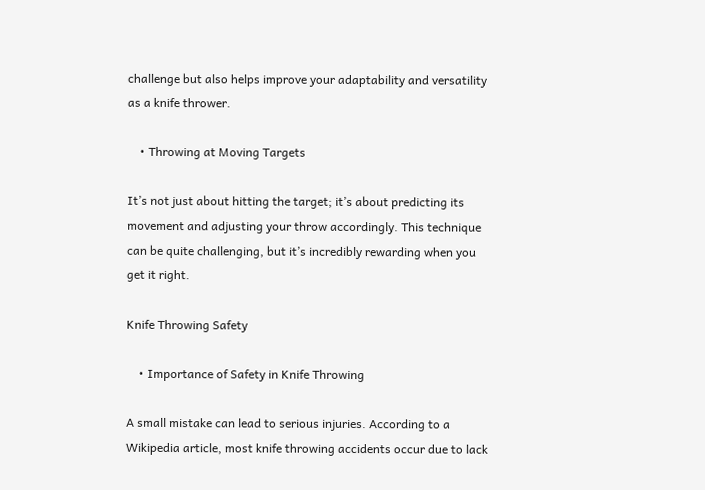challenge but also helps improve your adaptability and versatility as a knife thrower.

    • Throwing at Moving Targets

It’s not just about hitting the target; it’s about predicting its movement and adjusting your throw accordingly. This technique can be quite challenging, but it’s incredibly rewarding when you get it right.

Knife Throwing Safety

    • Importance of Safety in Knife Throwing

A small mistake can lead to serious injuries. According to a Wikipedia article, most knife throwing accidents occur due to lack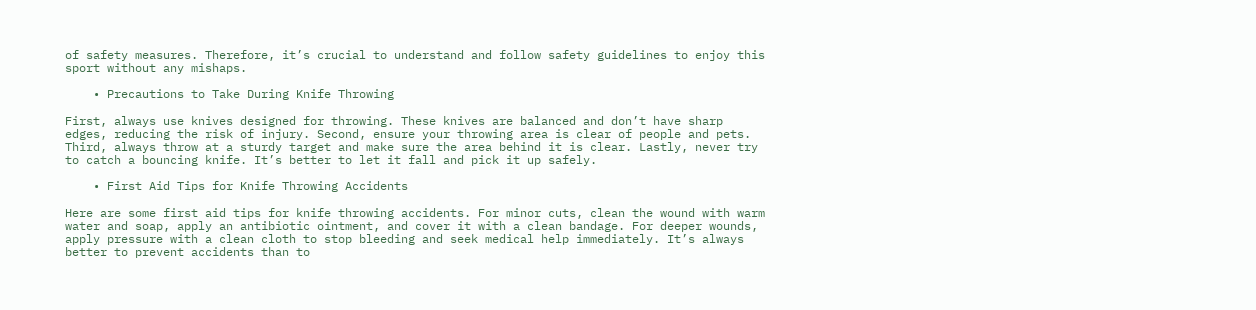of safety measures. Therefore, it’s crucial to understand and follow safety guidelines to enjoy this sport without any mishaps.

    • Precautions to Take During Knife Throwing

First, always use knives designed for throwing. These knives are balanced and don’t have sharp edges, reducing the risk of injury. Second, ensure your throwing area is clear of people and pets. Third, always throw at a sturdy target and make sure the area behind it is clear. Lastly, never try to catch a bouncing knife. It’s better to let it fall and pick it up safely.

    • First Aid Tips for Knife Throwing Accidents

Here are some first aid tips for knife throwing accidents. For minor cuts, clean the wound with warm water and soap, apply an antibiotic ointment, and cover it with a clean bandage. For deeper wounds, apply pressure with a clean cloth to stop bleeding and seek medical help immediately. It’s always better to prevent accidents than to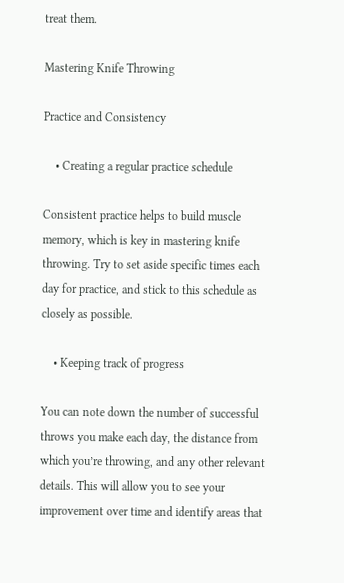treat them.

Mastering Knife Throwing

Practice and Consistency

    • Creating a regular practice schedule

Consistent practice helps to build muscle memory, which is key in mastering knife throwing. Try to set aside specific times each day for practice, and stick to this schedule as closely as possible.

    • Keeping track of progress

You can note down the number of successful throws you make each day, the distance from which you’re throwing, and any other relevant details. This will allow you to see your improvement over time and identify areas that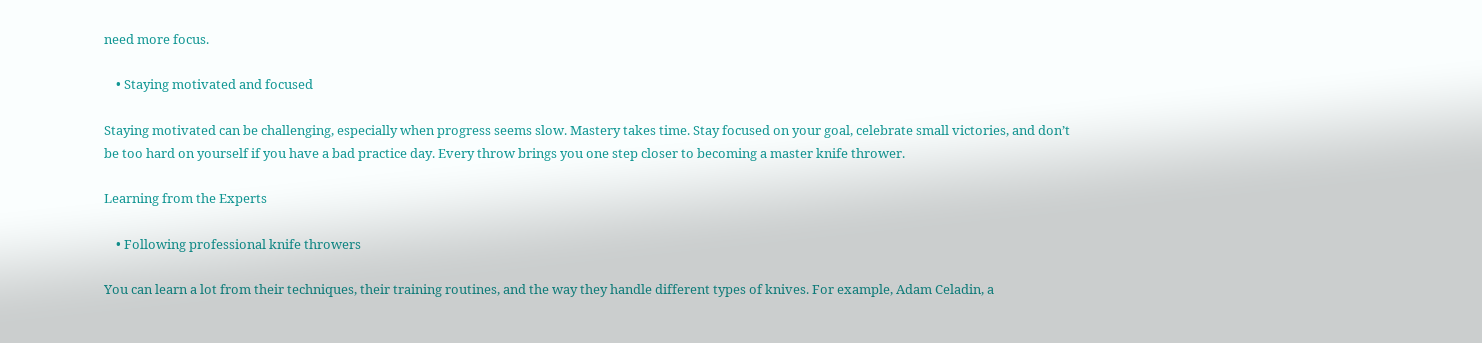need more focus.

    • Staying motivated and focused

Staying motivated can be challenging, especially when progress seems slow. Mastery takes time. Stay focused on your goal, celebrate small victories, and don’t be too hard on yourself if you have a bad practice day. Every throw brings you one step closer to becoming a master knife thrower.

Learning from the Experts

    • Following professional knife throwers

You can learn a lot from their techniques, their training routines, and the way they handle different types of knives. For example, Adam Celadin, a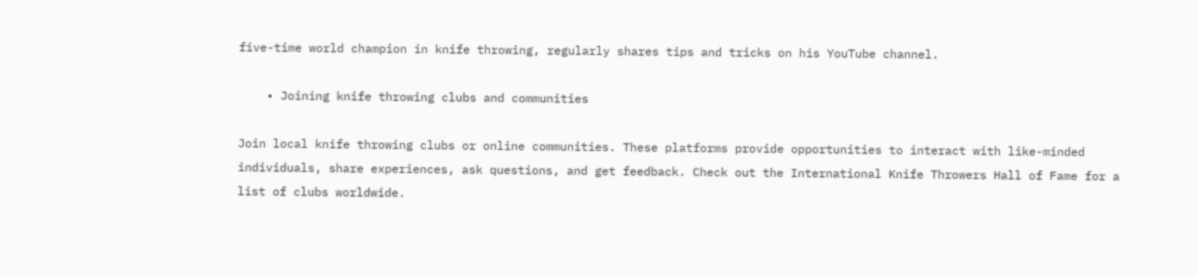five-time world champion in knife throwing, regularly shares tips and tricks on his YouTube channel.

    • Joining knife throwing clubs and communities

Join local knife throwing clubs or online communities. These platforms provide opportunities to interact with like-minded individuals, share experiences, ask questions, and get feedback. Check out the International Knife Throwers Hall of Fame for a list of clubs worldwide.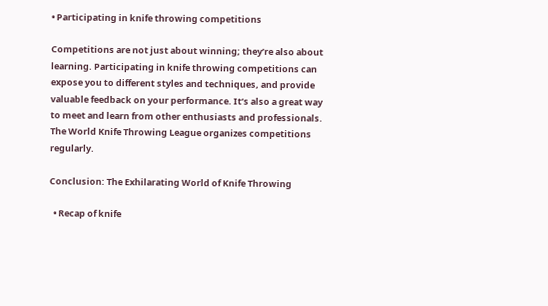• Participating in knife throwing competitions

Competitions are not just about winning; they’re also about learning. Participating in knife throwing competitions can expose you to different styles and techniques, and provide valuable feedback on your performance. It’s also a great way to meet and learn from other enthusiasts and professionals. The World Knife Throwing League organizes competitions regularly.

Conclusion: The Exhilarating World of Knife Throwing

  • Recap of knife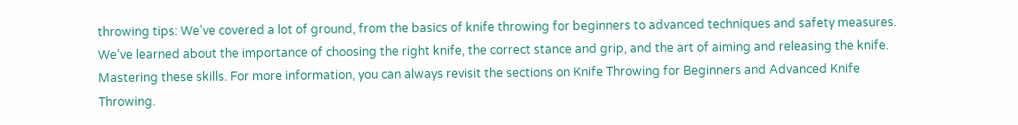throwing tips: We’ve covered a lot of ground, from the basics of knife throwing for beginners to advanced techniques and safety measures. We’ve learned about the importance of choosing the right knife, the correct stance and grip, and the art of aiming and releasing the knife. Mastering these skills. For more information, you can always revisit the sections on Knife Throwing for Beginners and Advanced Knife Throwing.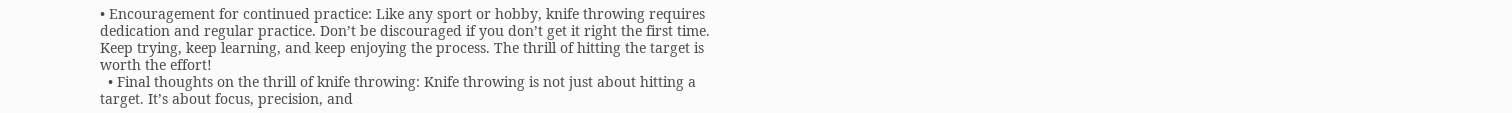• Encouragement for continued practice: Like any sport or hobby, knife throwing requires dedication and regular practice. Don’t be discouraged if you don’t get it right the first time. Keep trying, keep learning, and keep enjoying the process. The thrill of hitting the target is worth the effort!
  • Final thoughts on the thrill of knife throwing: Knife throwing is not just about hitting a target. It’s about focus, precision, and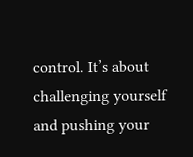control. It’s about challenging yourself and pushing your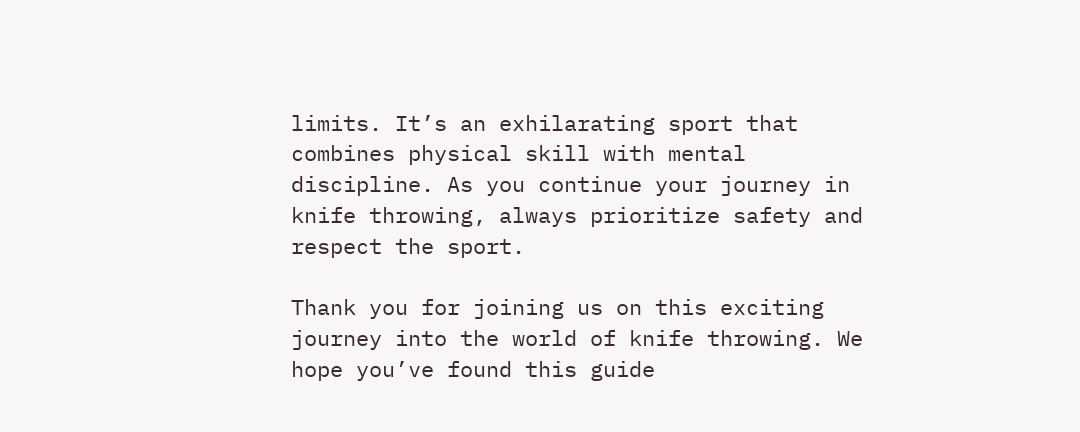limits. It’s an exhilarating sport that combines physical skill with mental discipline. As you continue your journey in knife throwing, always prioritize safety and respect the sport.

Thank you for joining us on this exciting journey into the world of knife throwing. We hope you’ve found this guide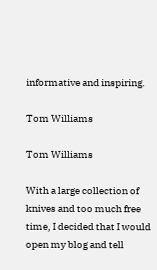informative and inspiring.

Tom Williams

Tom Williams

With a large collection of knives and too much free time, I decided that I would open my blog and tell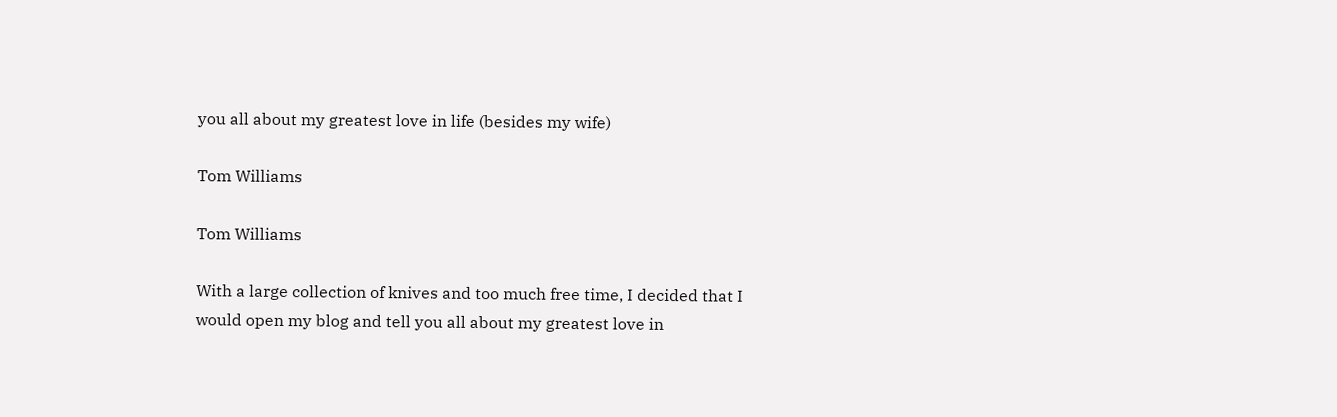you all about my greatest love in life (besides my wife)

Tom Williams

Tom Williams

With a large collection of knives and too much free time, I decided that I would open my blog and tell you all about my greatest love in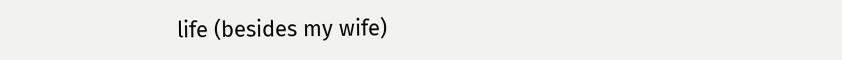life (besides my wife)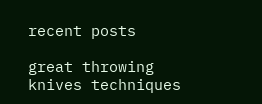recent posts

great throwing knives techniques